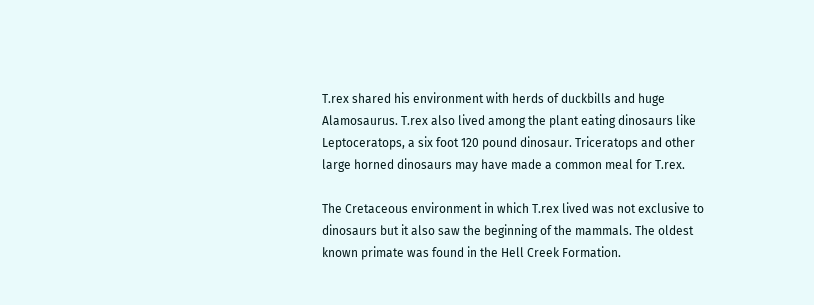T.rex shared his environment with herds of duckbills and huge Alamosaurus. T.rex also lived among the plant eating dinosaurs like Leptoceratops, a six foot 120 pound dinosaur. Triceratops and other large horned dinosaurs may have made a common meal for T.rex.

The Cretaceous environment in which T.rex lived was not exclusive to dinosaurs but it also saw the beginning of the mammals. The oldest known primate was found in the Hell Creek Formation.